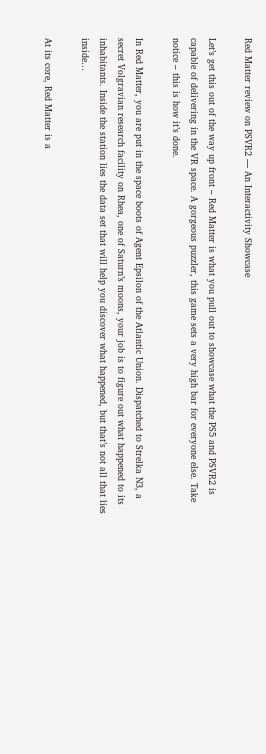Red Matter review on PSVR2 — An Interactivity Showcase

Let’s get this out of the way up front – Red Matter is what you pull out to showcase what the PS5 and PSVR2 is capable of delivering in the VR space. A gorgeous puzzler, this game sets a very high bar for everyone else. Take notice – this is how it’s done.

In Red Matter, you are put in the space boots of Agent Epsilon of the Atlantic Union. Dispatched to Strelka N3, a secret Volgravian research facility on Rhea, one of Saturn’s moons, your job is to figure out what happened to its inhabitants. Inside the station lies the data set that will help you discover what happened, but that’s not all that lies inside…

At its core, Red Matter is a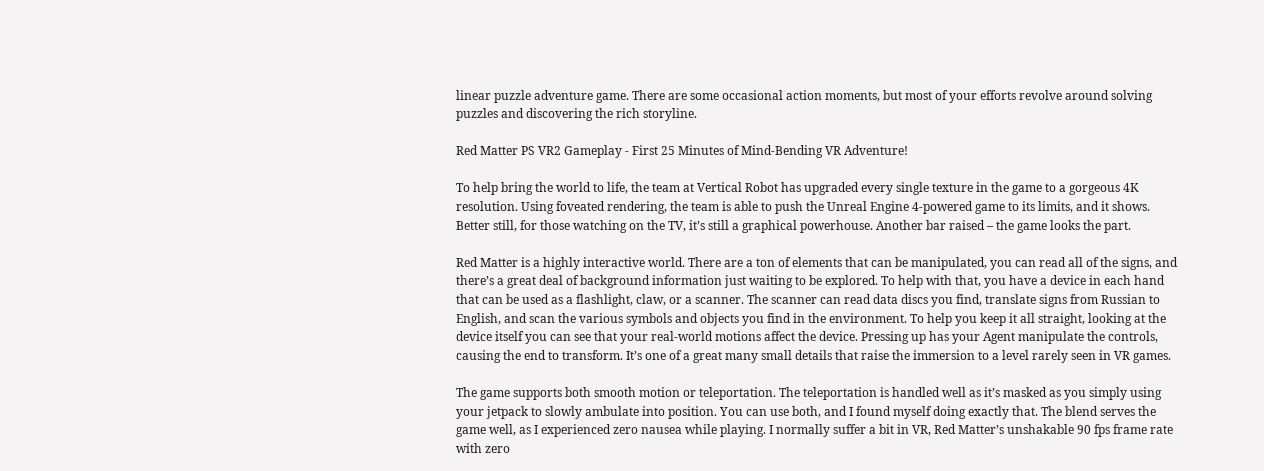linear puzzle adventure game. There are some occasional action moments, but most of your efforts revolve around solving puzzles and discovering the rich storyline.

Red Matter PS VR2 Gameplay - First 25 Minutes of Mind-Bending VR Adventure!

To help bring the world to life, the team at Vertical Robot has upgraded every single texture in the game to a gorgeous 4K resolution. Using foveated rendering, the team is able to push the Unreal Engine 4-powered game to its limits, and it shows. Better still, for those watching on the TV, it’s still a graphical powerhouse. Another bar raised – the game looks the part.

Red Matter is a highly interactive world. There are a ton of elements that can be manipulated, you can read all of the signs, and there’s a great deal of background information just waiting to be explored. To help with that, you have a device in each hand that can be used as a flashlight, claw, or a scanner. The scanner can read data discs you find, translate signs from Russian to English, and scan the various symbols and objects you find in the environment. To help you keep it all straight, looking at the device itself you can see that your real-world motions affect the device. Pressing up has your Agent manipulate the controls, causing the end to transform. It’s one of a great many small details that raise the immersion to a level rarely seen in VR games.

The game supports both smooth motion or teleportation. The teleportation is handled well as it’s masked as you simply using your jetpack to slowly ambulate into position. You can use both, and I found myself doing exactly that. The blend serves the game well, as I experienced zero nausea while playing. I normally suffer a bit in VR, Red Matter’s unshakable 90 fps frame rate with zero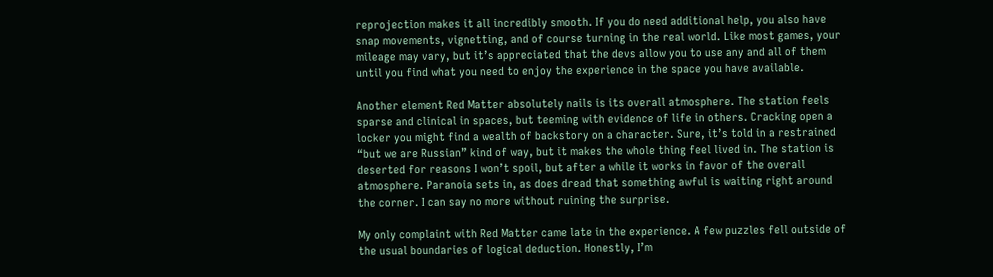reprojection makes it all incredibly smooth. If you do need additional help, you also have snap movements, vignetting, and of course turning in the real world. Like most games, your mileage may vary, but it’s appreciated that the devs allow you to use any and all of them until you find what you need to enjoy the experience in the space you have available.

Another element Red Matter absolutely nails is its overall atmosphere. The station feels sparse and clinical in spaces, but teeming with evidence of life in others. Cracking open a locker you might find a wealth of backstory on a character. Sure, it’s told in a restrained “but we are Russian” kind of way, but it makes the whole thing feel lived in. The station is deserted for reasons I won’t spoil, but after a while it works in favor of the overall atmosphere. Paranoia sets in, as does dread that something awful is waiting right around the corner. I can say no more without ruining the surprise.

My only complaint with Red Matter came late in the experience. A few puzzles fell outside of the usual boundaries of logical deduction. Honestly, I’m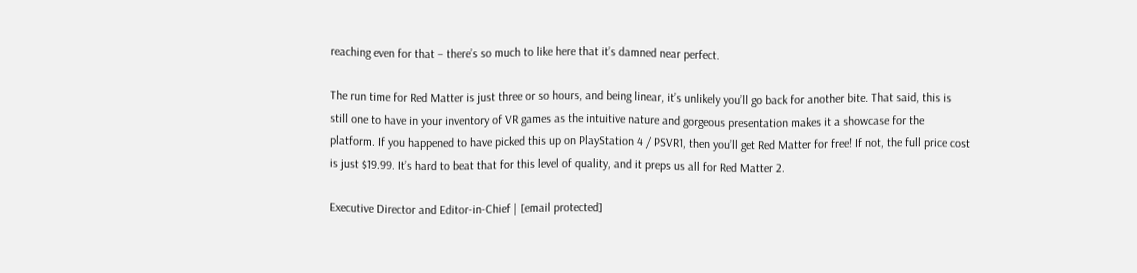reaching even for that – there’s so much to like here that it’s damned near perfect.

The run time for Red Matter is just three or so hours, and being linear, it’s unlikely you’ll go back for another bite. That said, this is still one to have in your inventory of VR games as the intuitive nature and gorgeous presentation makes it a showcase for the platform. If you happened to have picked this up on PlayStation 4 / PSVR1, then you’ll get Red Matter for free! If not, the full price cost is just $19.99. It’s hard to beat that for this level of quality, and it preps us all for Red Matter 2.

Executive Director and Editor-in-Chief | [email protected]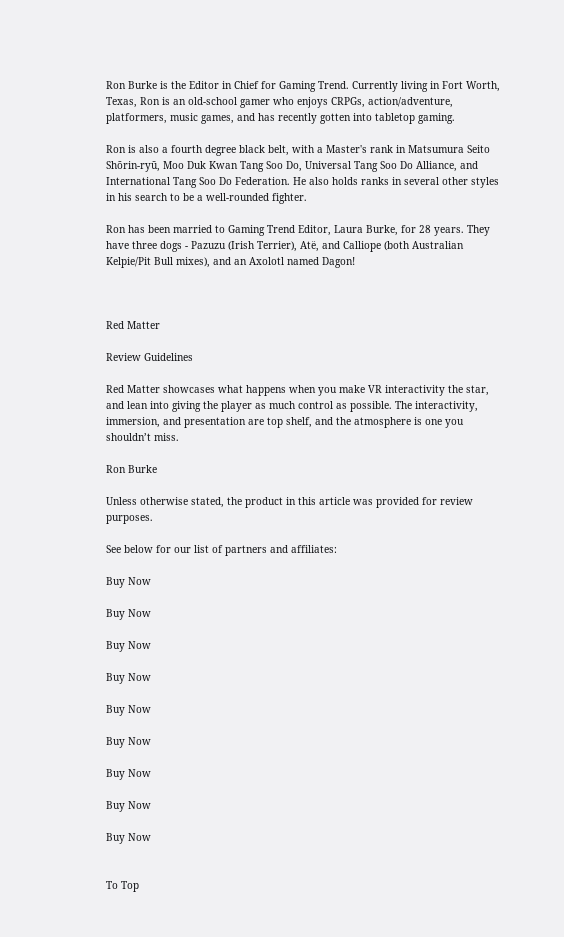Ron Burke is the Editor in Chief for Gaming Trend. Currently living in Fort Worth, Texas, Ron is an old-school gamer who enjoys CRPGs, action/adventure, platformers, music games, and has recently gotten into tabletop gaming.

Ron is also a fourth degree black belt, with a Master's rank in Matsumura Seito Shōrin-ryū, Moo Duk Kwan Tang Soo Do, Universal Tang Soo Do Alliance, and International Tang Soo Do Federation. He also holds ranks in several other styles in his search to be a well-rounded fighter.

Ron has been married to Gaming Trend Editor, Laura Burke, for 28 years. They have three dogs - Pazuzu (Irish Terrier), Atë, and Calliope (both Australian Kelpie/Pit Bull mixes), and an Axolotl named Dagon!



Red Matter

Review Guidelines

Red Matter showcases what happens when you make VR interactivity the star, and lean into giving the player as much control as possible. The interactivity, immersion, and presentation are top shelf, and the atmosphere is one you shouldn’t miss.

Ron Burke

Unless otherwise stated, the product in this article was provided for review purposes.

See below for our list of partners and affiliates:

Buy Now

Buy Now

Buy Now

Buy Now

Buy Now

Buy Now

Buy Now

Buy Now

Buy Now


To Top